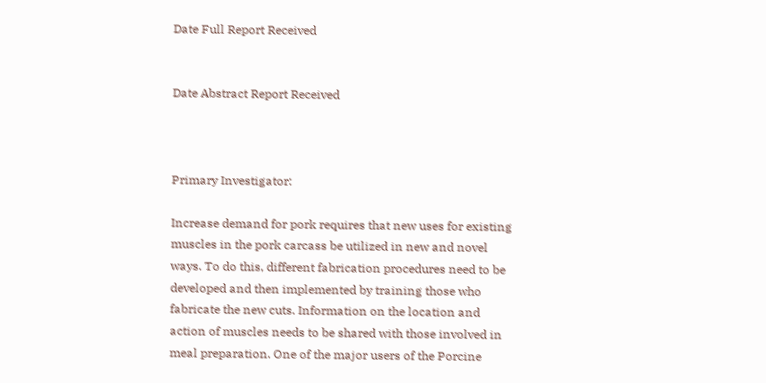Date Full Report Received


Date Abstract Report Received



Primary Investigator:

Increase demand for pork requires that new uses for existing muscles in the pork carcass be utilized in new and novel ways. To do this, different fabrication procedures need to be developed and then implemented by training those who fabricate the new cuts. Information on the location and action of muscles needs to be shared with those involved in meal preparation. One of the major users of the Porcine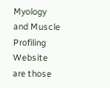Myology and Muscle Profiling Website are those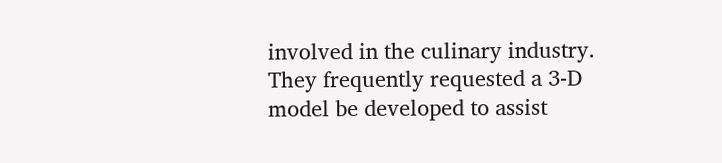involved in the culinary industry. They frequently requested a 3-D model be developed to assist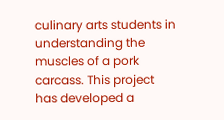culinary arts students in understanding the muscles of a pork carcass. This project has developed a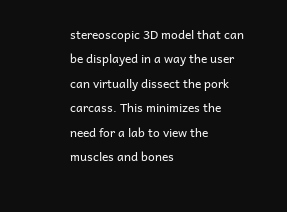stereoscopic 3D model that can be displayed in a way the user can virtually dissect the pork carcass. This minimizes the need for a lab to view the muscles and bones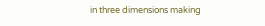in three dimensions making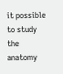it possible to study the anatomy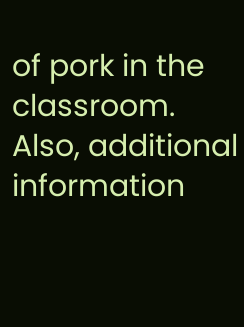of pork in the classroom. Also, additional information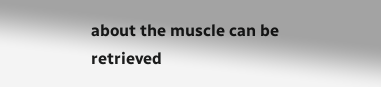about the muscle can be retrieved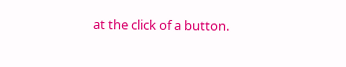at the click of a button.